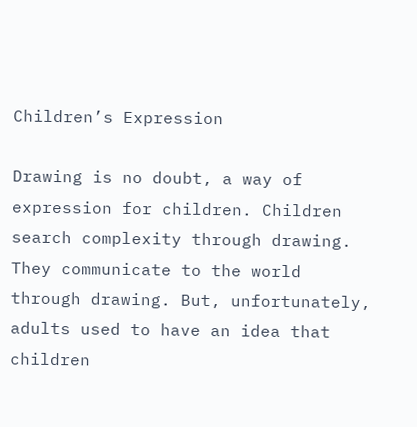Children’s Expression

Drawing is no doubt, a way of expression for children. Children search complexity through drawing. They communicate to the world through drawing. But, unfortunately, adults used to have an idea that children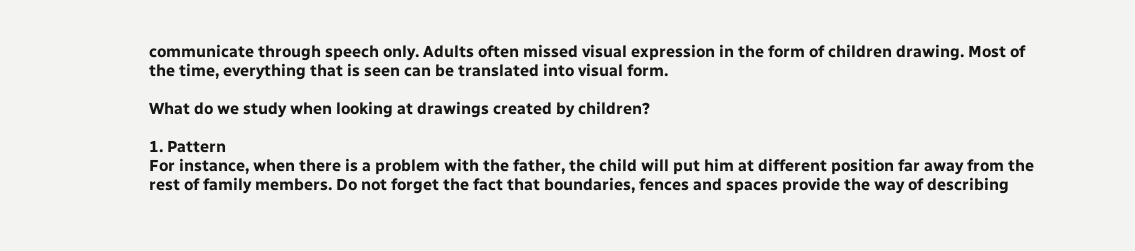communicate through speech only. Adults often missed visual expression in the form of children drawing. Most of the time, everything that is seen can be translated into visual form.

What do we study when looking at drawings created by children?

1. Pattern
For instance, when there is a problem with the father, the child will put him at different position far away from the rest of family members. Do not forget the fact that boundaries, fences and spaces provide the way of describing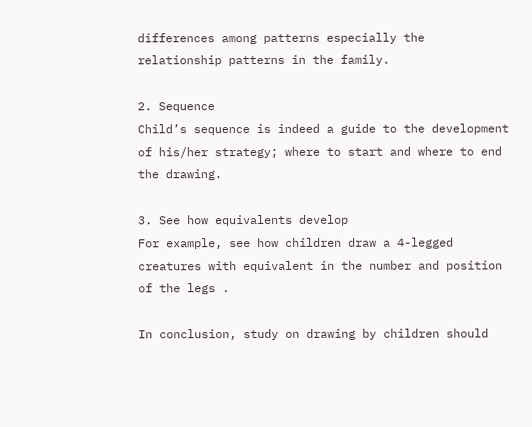differences among patterns especially the relationship patterns in the family.

2. Sequence
Child’s sequence is indeed a guide to the development of his/her strategy; where to start and where to end the drawing.

3. See how equivalents develop
For example, see how children draw a 4-legged creatures with equivalent in the number and position of the legs .

In conclusion, study on drawing by children should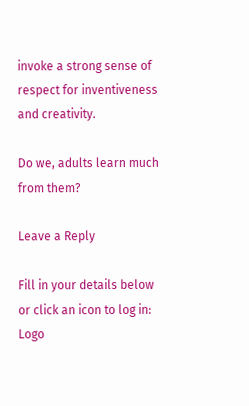invoke a strong sense of respect for inventiveness and creativity.

Do we, adults learn much from them?

Leave a Reply

Fill in your details below or click an icon to log in: Logo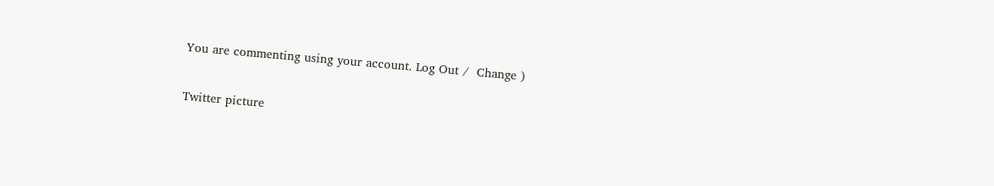You are commenting using your account. Log Out /  Change )

Twitter picture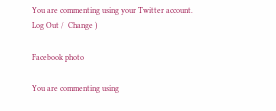You are commenting using your Twitter account. Log Out /  Change )

Facebook photo

You are commenting using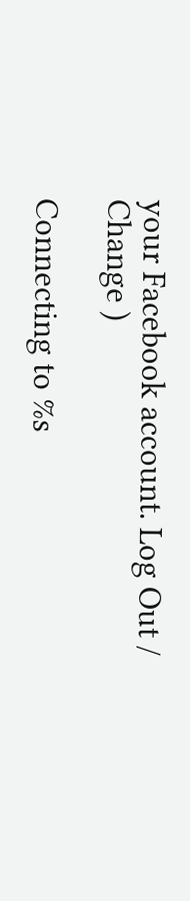your Facebook account. Log Out /  Change )

Connecting to %s